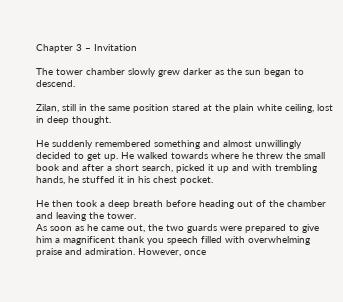Chapter 3 – Invitation

The tower chamber slowly grew darker as the sun began to descend.

Zilan, still in the same position stared at the plain white ceiling, lost in deep thought.

He suddenly remembered something and almost unwillingly decided to get up. He walked towards where he threw the small book and after a short search, picked it up and with trembling hands, he stuffed it in his chest pocket.

He then took a deep breath before heading out of the chamber and leaving the tower.
As soon as he came out, the two guards were prepared to give him a magnificent thank you speech filled with overwhelming praise and admiration. However, once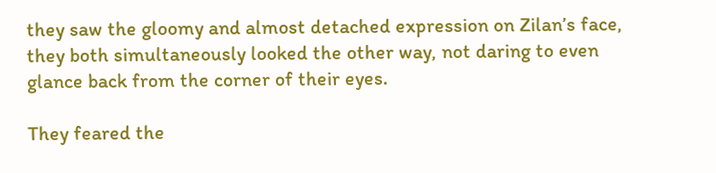they saw the gloomy and almost detached expression on Zilan’s face, they both simultaneously looked the other way, not daring to even glance back from the corner of their eyes.

They feared the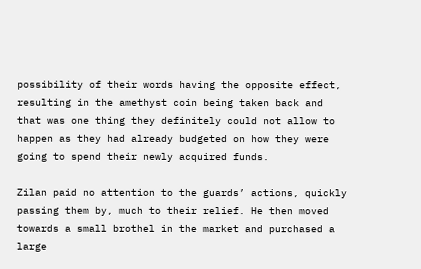possibility of their words having the opposite effect, resulting in the amethyst coin being taken back and that was one thing they definitely could not allow to happen as they had already budgeted on how they were going to spend their newly acquired funds.

Zilan paid no attention to the guards’ actions, quickly passing them by, much to their relief. He then moved towards a small brothel in the market and purchased a large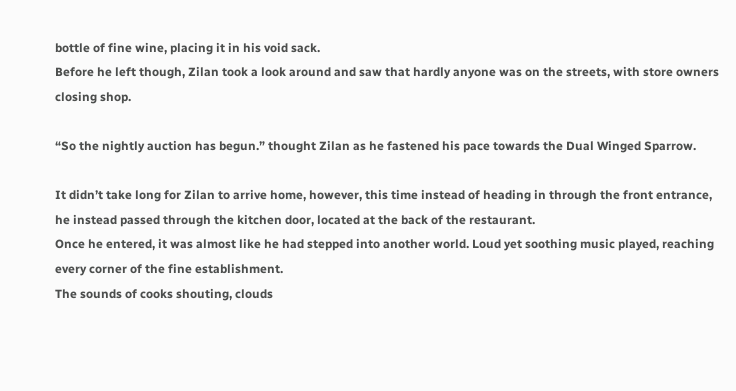bottle of fine wine, placing it in his void sack.
Before he left though, Zilan took a look around and saw that hardly anyone was on the streets, with store owners closing shop.

“So the nightly auction has begun.” thought Zilan as he fastened his pace towards the Dual Winged Sparrow.

It didn’t take long for Zilan to arrive home, however, this time instead of heading in through the front entrance, he instead passed through the kitchen door, located at the back of the restaurant.
Once he entered, it was almost like he had stepped into another world. Loud yet soothing music played, reaching every corner of the fine establishment.
The sounds of cooks shouting, clouds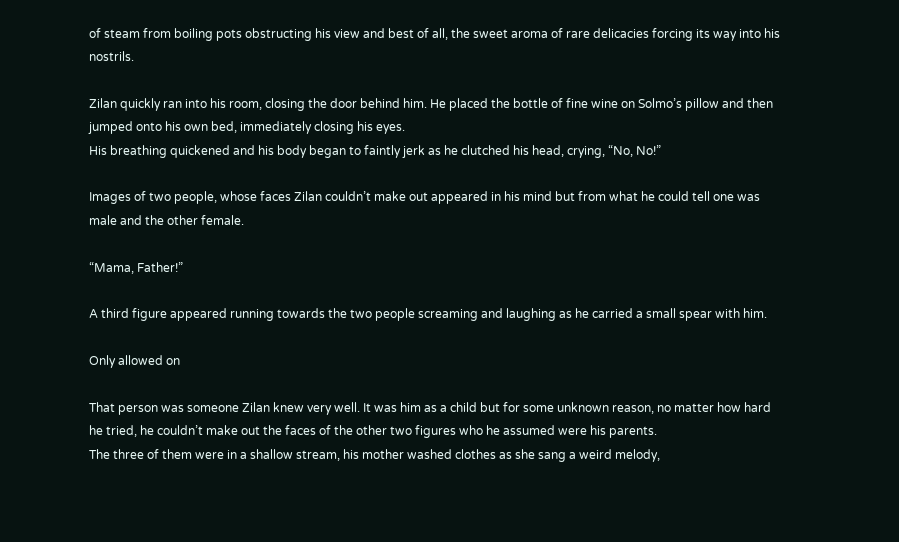of steam from boiling pots obstructing his view and best of all, the sweet aroma of rare delicacies forcing its way into his nostrils.

Zilan quickly ran into his room, closing the door behind him. He placed the bottle of fine wine on Solmo’s pillow and then jumped onto his own bed, immediately closing his eyes.
His breathing quickened and his body began to faintly jerk as he clutched his head, crying, “No, No!”

Images of two people, whose faces Zilan couldn’t make out appeared in his mind but from what he could tell one was male and the other female.

“Mama, Father!”

A third figure appeared running towards the two people screaming and laughing as he carried a small spear with him.

Only allowed on

That person was someone Zilan knew very well. It was him as a child but for some unknown reason, no matter how hard he tried, he couldn’t make out the faces of the other two figures who he assumed were his parents.
The three of them were in a shallow stream, his mother washed clothes as she sang a weird melody,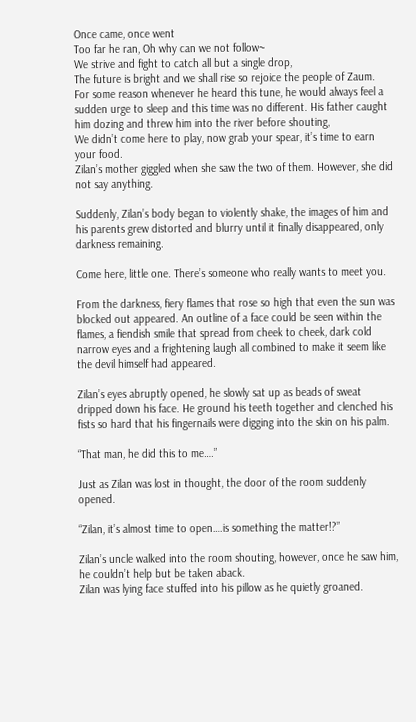Once came, once went
Too far he ran, Oh why can we not follow~
We strive and fight to catch all but a single drop,
The future is bright and we shall rise so rejoice the people of Zaum.
For some reason whenever he heard this tune, he would always feel a sudden urge to sleep and this time was no different. His father caught him dozing and threw him into the river before shouting,
We didn’t come here to play, now grab your spear, it’s time to earn your food.
Zilan’s mother giggled when she saw the two of them. However, she did not say anything.

Suddenly, Zilan’s body began to violently shake, the images of him and his parents grew distorted and blurry until it finally disappeared, only darkness remaining.

Come here, little one. There’s someone who really wants to meet you.

From the darkness, fiery flames that rose so high that even the sun was blocked out appeared. An outline of a face could be seen within the flames, a fiendish smile that spread from cheek to cheek, dark cold narrow eyes and a frightening laugh all combined to make it seem like the devil himself had appeared.

Zilan’s eyes abruptly opened, he slowly sat up as beads of sweat dripped down his face. He ground his teeth together and clenched his fists so hard that his fingernails were digging into the skin on his palm.

“That man, he did this to me….”

Just as Zilan was lost in thought, the door of the room suddenly opened.

“Zilan, it’s almost time to open….is something the matter!?”

Zilan’s uncle walked into the room shouting, however, once he saw him, he couldn’t help but be taken aback.
Zilan was lying face stuffed into his pillow as he quietly groaned.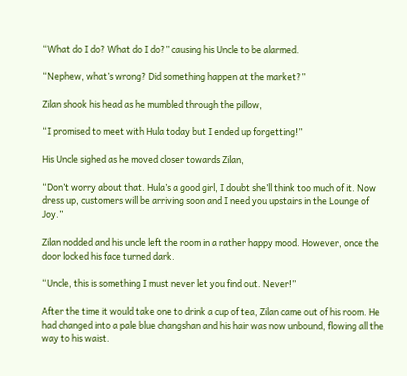“What do I do? What do I do?” causing his Uncle to be alarmed.

“Nephew, what’s wrong? Did something happen at the market?”

Zilan shook his head as he mumbled through the pillow,

“I promised to meet with Hula today but I ended up forgetting!”

His Uncle sighed as he moved closer towards Zilan,

“Don’t worry about that. Hula’s a good girl, I doubt she’ll think too much of it. Now dress up, customers will be arriving soon and I need you upstairs in the Lounge of Joy.”

Zilan nodded and his uncle left the room in a rather happy mood. However, once the door locked his face turned dark.

“Uncle, this is something I must never let you find out. Never!”

After the time it would take one to drink a cup of tea, Zilan came out of his room. He had changed into a pale blue changshan and his hair was now unbound, flowing all the way to his waist.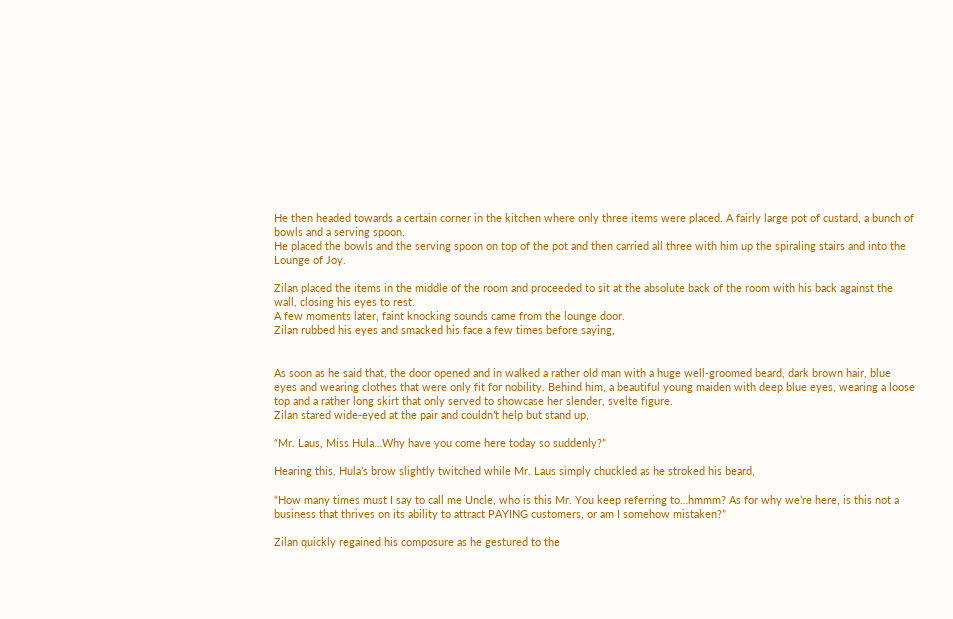He then headed towards a certain corner in the kitchen where only three items were placed. A fairly large pot of custard, a bunch of bowls and a serving spoon.
He placed the bowls and the serving spoon on top of the pot and then carried all three with him up the spiraling stairs and into the Lounge of Joy.

Zilan placed the items in the middle of the room and proceeded to sit at the absolute back of the room with his back against the wall, closing his eyes to rest.
A few moments later, faint knocking sounds came from the lounge door.
Zilan rubbed his eyes and smacked his face a few times before saying,


As soon as he said that, the door opened and in walked a rather old man with a huge well-groomed beard, dark brown hair, blue eyes and wearing clothes that were only fit for nobility. Behind him, a beautiful young maiden with deep blue eyes, wearing a loose top and a rather long skirt that only served to showcase her slender, svelte figure.
Zilan stared wide-eyed at the pair and couldn’t help but stand up,

“Mr. Laus, Miss Hula…Why have you come here today so suddenly?”

Hearing this, Hula’s brow slightly twitched while Mr. Laus simply chuckled as he stroked his beard,

“How many times must I say to call me Uncle, who is this Mr. You keep referring to…hmmm? As for why we’re here, is this not a business that thrives on its ability to attract PAYING customers, or am I somehow mistaken?”

Zilan quickly regained his composure as he gestured to the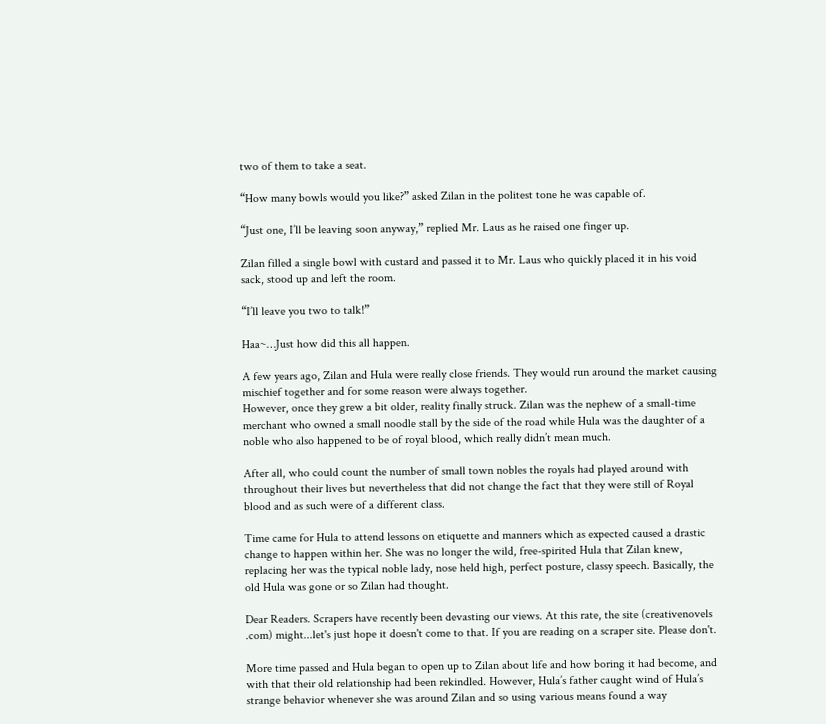two of them to take a seat.

“How many bowls would you like?” asked Zilan in the politest tone he was capable of.

“Just one, I’ll be leaving soon anyway,” replied Mr. Laus as he raised one finger up.

Zilan filled a single bowl with custard and passed it to Mr. Laus who quickly placed it in his void sack, stood up and left the room.

“I’ll leave you two to talk!”

Haa~…Just how did this all happen.

A few years ago, Zilan and Hula were really close friends. They would run around the market causing mischief together and for some reason were always together.
However, once they grew a bit older, reality finally struck. Zilan was the nephew of a small-time merchant who owned a small noodle stall by the side of the road while Hula was the daughter of a noble who also happened to be of royal blood, which really didn’t mean much.

After all, who could count the number of small town nobles the royals had played around with throughout their lives but nevertheless that did not change the fact that they were still of Royal blood and as such were of a different class.

Time came for Hula to attend lessons on etiquette and manners which as expected caused a drastic change to happen within her. She was no longer the wild, free-spirited Hula that Zilan knew, replacing her was the typical noble lady, nose held high, perfect posture, classy speech. Basically, the old Hula was gone or so Zilan had thought.

Dear Readers. Scrapers have recently been devasting our views. At this rate, the site (creativenovels .com) might...let's just hope it doesn't come to that. If you are reading on a scraper site. Please don't.

More time passed and Hula began to open up to Zilan about life and how boring it had become, and with that their old relationship had been rekindled. However, Hula’s father caught wind of Hula’s strange behavior whenever she was around Zilan and so using various means found a way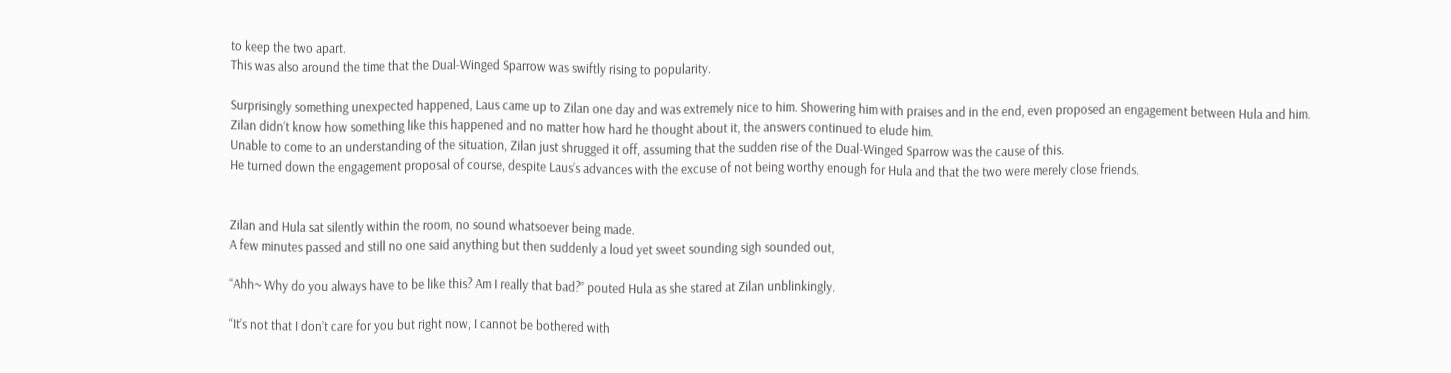to keep the two apart.
This was also around the time that the Dual-Winged Sparrow was swiftly rising to popularity.

Surprisingly something unexpected happened, Laus came up to Zilan one day and was extremely nice to him. Showering him with praises and in the end, even proposed an engagement between Hula and him.
Zilan didn’t know how something like this happened and no matter how hard he thought about it, the answers continued to elude him.
Unable to come to an understanding of the situation, Zilan just shrugged it off, assuming that the sudden rise of the Dual-Winged Sparrow was the cause of this.
He turned down the engagement proposal of course, despite Laus’s advances with the excuse of not being worthy enough for Hula and that the two were merely close friends.


Zilan and Hula sat silently within the room, no sound whatsoever being made.
A few minutes passed and still no one said anything but then suddenly a loud yet sweet sounding sigh sounded out,

“Ahh~ Why do you always have to be like this? Am I really that bad?” pouted Hula as she stared at Zilan unblinkingly.

“It’s not that I don’t care for you but right now, I cannot be bothered with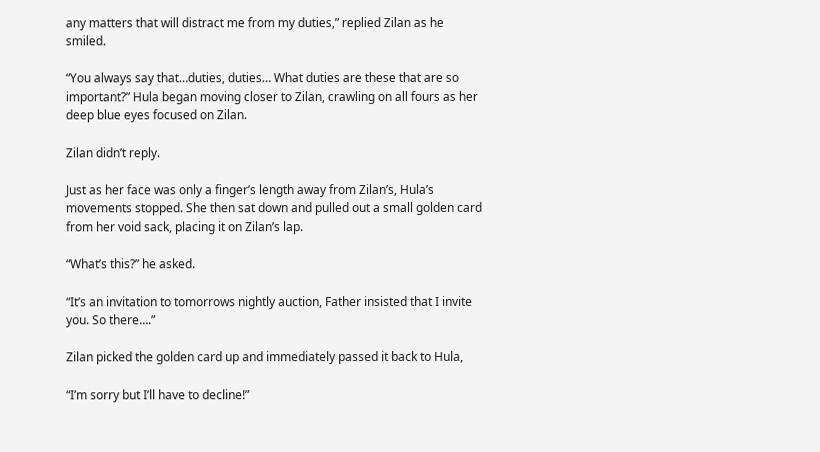any matters that will distract me from my duties,” replied Zilan as he smiled.

“You always say that…duties, duties… What duties are these that are so important?” Hula began moving closer to Zilan, crawling on all fours as her deep blue eyes focused on Zilan.

Zilan didn’t reply.

Just as her face was only a finger’s length away from Zilan’s, Hula’s movements stopped. She then sat down and pulled out a small golden card from her void sack, placing it on Zilan’s lap.

“What’s this?” he asked.

“It’s an invitation to tomorrows nightly auction, Father insisted that I invite you. So there….”

Zilan picked the golden card up and immediately passed it back to Hula,

“I’m sorry but I’ll have to decline!”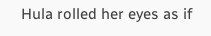Hula rolled her eyes as if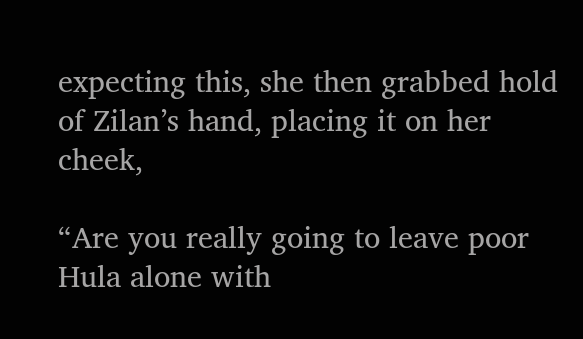expecting this, she then grabbed hold of Zilan’s hand, placing it on her cheek,

“Are you really going to leave poor Hula alone with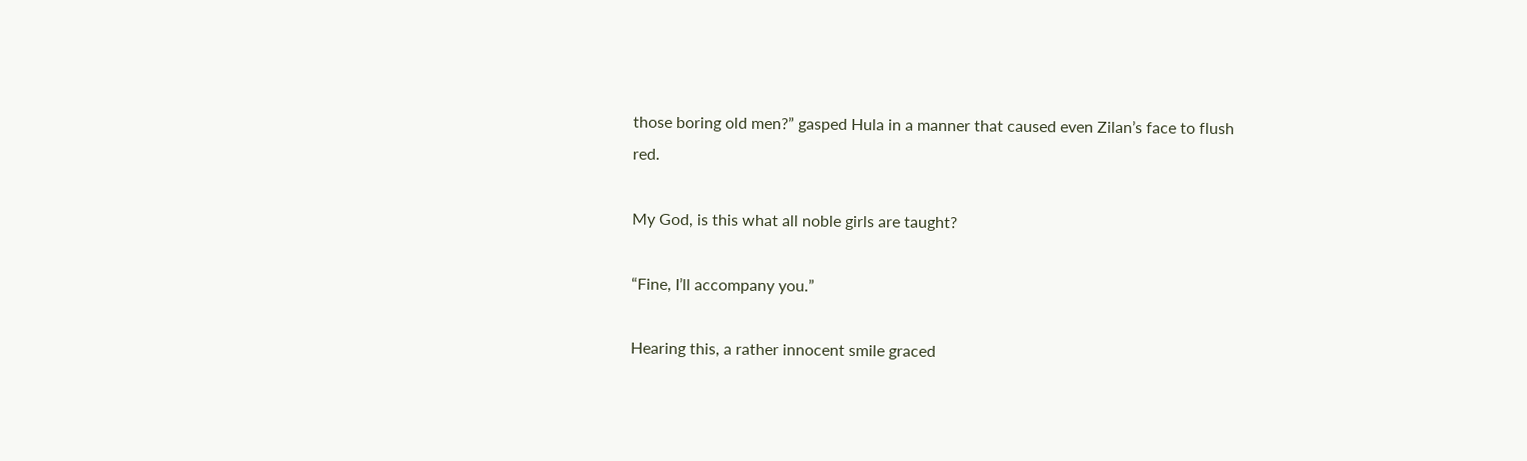those boring old men?” gasped Hula in a manner that caused even Zilan’s face to flush red.

My God, is this what all noble girls are taught?

“Fine, I’ll accompany you.”

Hearing this, a rather innocent smile graced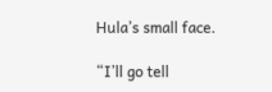Hula’s small face.

“I’ll go tell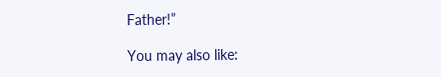Father!”

You may also like: